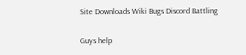Site Downloads Wiki Bugs Discord Battling

Guys help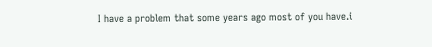I have a problem that some years ago most of you have.i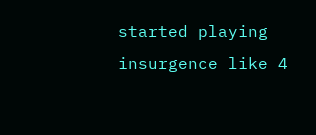started playing insurgence like 4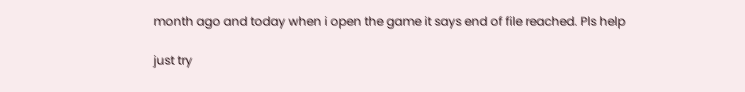month ago and today when i open the game it says end of file reached. Pls help

just try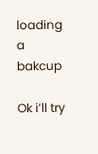loading a bakcup

Ok i’ll try